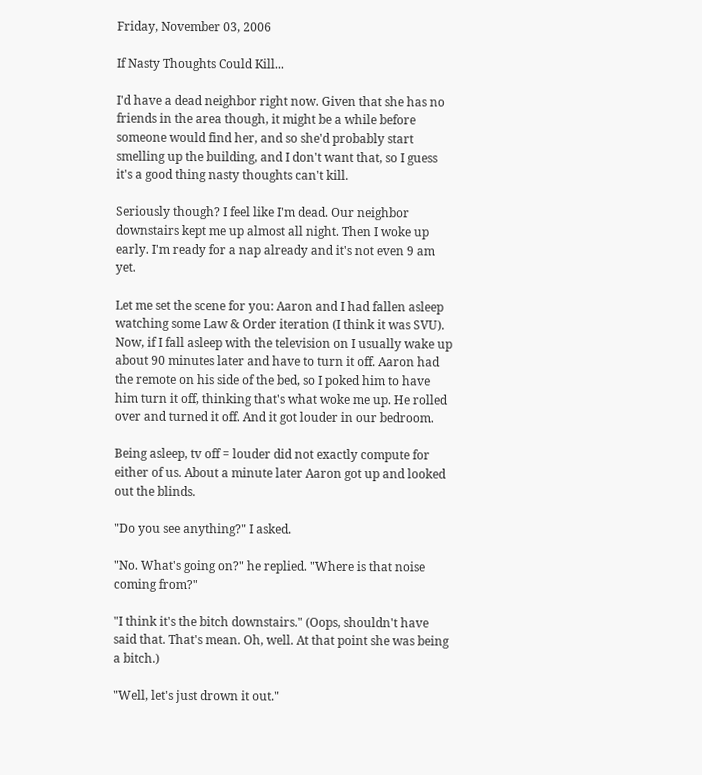Friday, November 03, 2006

If Nasty Thoughts Could Kill...

I'd have a dead neighbor right now. Given that she has no friends in the area though, it might be a while before someone would find her, and so she'd probably start smelling up the building, and I don't want that, so I guess it's a good thing nasty thoughts can't kill.

Seriously though? I feel like I'm dead. Our neighbor downstairs kept me up almost all night. Then I woke up early. I'm ready for a nap already and it's not even 9 am yet.

Let me set the scene for you: Aaron and I had fallen asleep watching some Law & Order iteration (I think it was SVU). Now, if I fall asleep with the television on I usually wake up about 90 minutes later and have to turn it off. Aaron had the remote on his side of the bed, so I poked him to have him turn it off, thinking that's what woke me up. He rolled over and turned it off. And it got louder in our bedroom.

Being asleep, tv off = louder did not exactly compute for either of us. About a minute later Aaron got up and looked out the blinds.

"Do you see anything?" I asked.

"No. What's going on?" he replied. "Where is that noise coming from?"

"I think it's the bitch downstairs." (Oops, shouldn't have said that. That's mean. Oh, well. At that point she was being a bitch.)

"Well, let's just drown it out."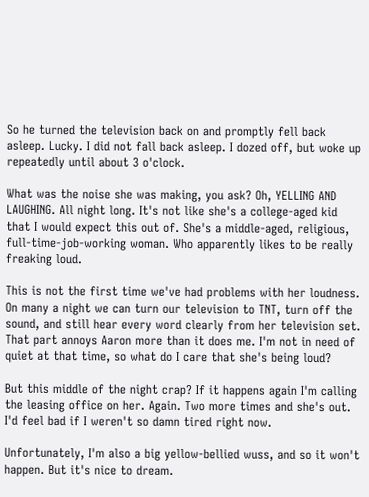So he turned the television back on and promptly fell back asleep. Lucky. I did not fall back asleep. I dozed off, but woke up repeatedly until about 3 o'clock.

What was the noise she was making, you ask? Oh, YELLING AND LAUGHING. All night long. It's not like she's a college-aged kid that I would expect this out of. She's a middle-aged, religious, full-time-job-working woman. Who apparently likes to be really freaking loud.

This is not the first time we've had problems with her loudness. On many a night we can turn our television to TNT, turn off the sound, and still hear every word clearly from her television set. That part annoys Aaron more than it does me. I'm not in need of quiet at that time, so what do I care that she's being loud?

But this middle of the night crap? If it happens again I'm calling the leasing office on her. Again. Two more times and she's out. I'd feel bad if I weren't so damn tired right now.

Unfortunately, I'm also a big yellow-bellied wuss, and so it won't happen. But it's nice to dream.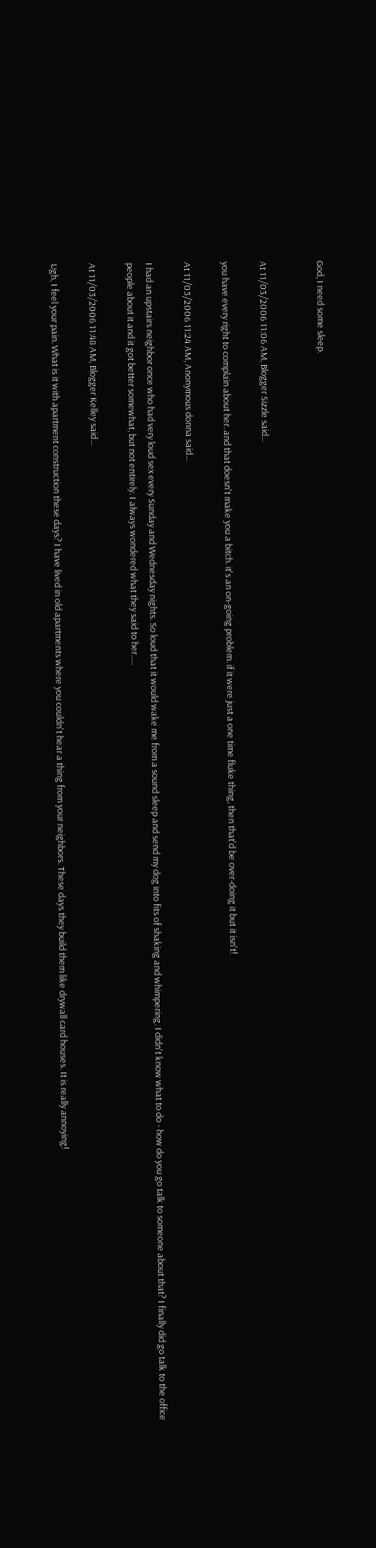God, I need some sleep.


At 11/03/2006 11:06 AM, Blogger Sizzle said...

you have every right to complain about her. and that doesn't make you a bitch. it's an on-going problem. if it were just a one time fluke thing, then that'd be over-doing it but it isn't!

At 11/03/2006 11:24 AM, Anonymous donna said...

I had an upstairs neighbor once who had very loud sex every Sunday and Wednesday nights. So loud that it would wake me from a sound sleep and send my dog into fits of shaking and whimpering. I didn't know what to do - how do you go talk to someone about that? I finally did go talk to the office people about it and it got better somewhat, but not entirely. I always wondered what they said to her.....

At 11/03/2006 11:48 AM, Blogger Kelley said...

Ugh, I feel your pain. What is it with apartment construction these days? I have lived in old apartments where you couldn't hear a thing from your neighbors. These days they build them like drywall card houses. It is really annoying!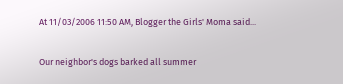At 11/03/2006 11:50 AM, Blogger the Girls' Moma said...

Our neighbor's dogs barked all summer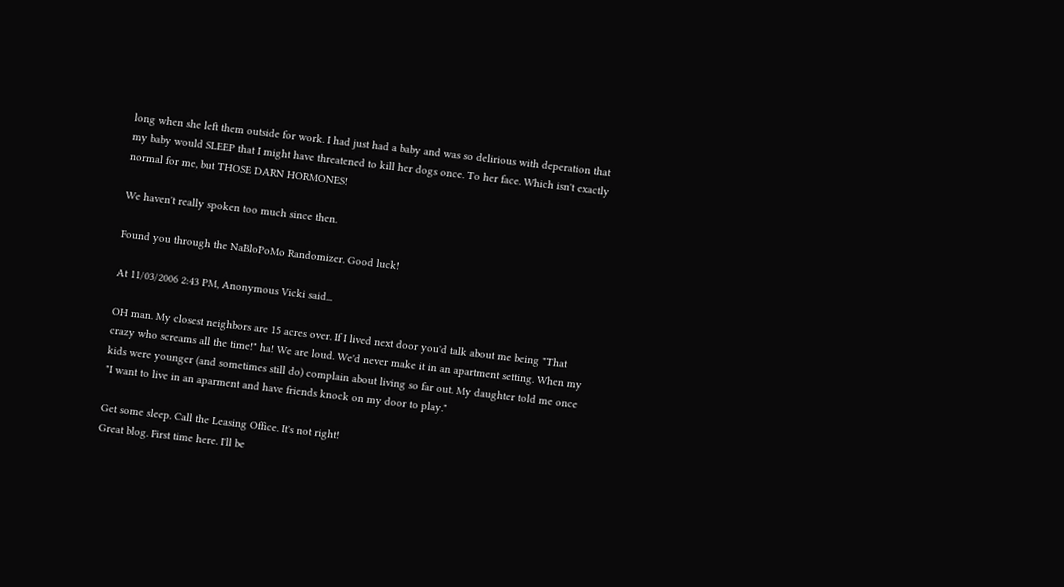long when she left them outside for work. I had just had a baby and was so delirious with deperation that my baby would SLEEP that I might have threatened to kill her dogs once. To her face. Which isn't exactly normal for me, but THOSE DARN HORMONES!

We haven't really spoken too much since then.

Found you through the NaBloPoMo Randomizer. Good luck!

At 11/03/2006 2:43 PM, Anonymous Vicki said...

OH man. My closest neighbors are 15 acres over. If I lived next door you'd talk about me being "That crazy who screams all the time!" ha! We are loud. We'd never make it in an apartment setting. When my kids were younger (and sometimes still do) complain about living so far out. My daughter told me once "I want to live in an aparment and have friends knock on my door to play."

Get some sleep. Call the Leasing Office. It's not right!
Great blog. First time here. I'll be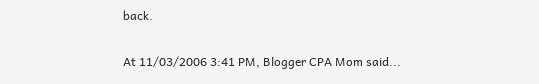back.

At 11/03/2006 3:41 PM, Blogger CPA Mom said...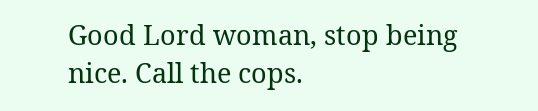Good Lord woman, stop being nice. Call the cops.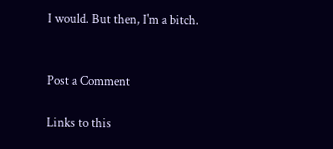I would. But then, I'm a bitch.


Post a Comment

Links to this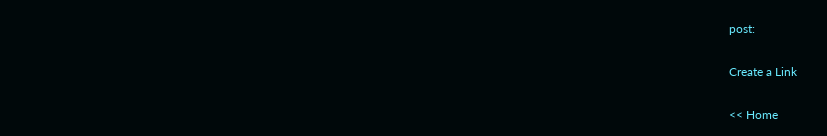post:

Create a Link

<< Home